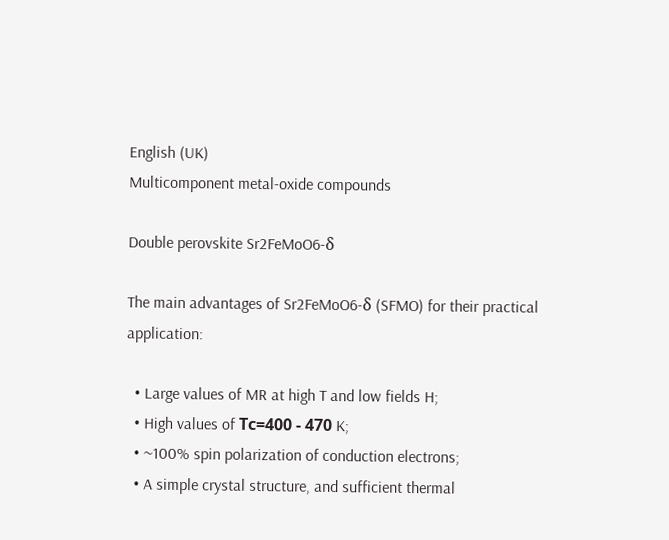English (UK)
Multicomponent metal-oxide compounds

Double perovskite Sr2FeMoO6-δ

The main advantages of Sr2FeMoO6-δ (SFMO) for their practical application:

  • Large values of MR at high T and low fields H;
  • High values of Тс=400 - 470 K;
  • ~100% spin polarization of conduction electrons;
  • A simple crystal structure, and sufficient thermal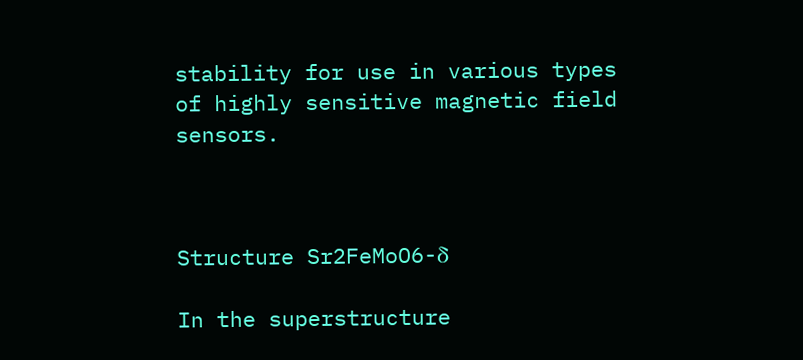stability for use in various types of highly sensitive magnetic field sensors.



Structure Sr2FeMoO6-δ

In the superstructure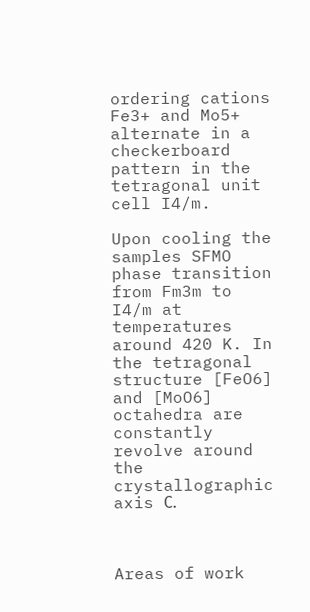ordering cations Fe3+ and Mo5+ alternate in a checkerboard pattern in the tetragonal unit cell I4/m.

Upon cooling the samples SFMO phase transition from Fm3m to I4/m at temperatures around 420 K. In the tetragonal structure [FeO6] and [MoO6] octahedra are constantly revolve around the crystallographic axis С.



Areas of work